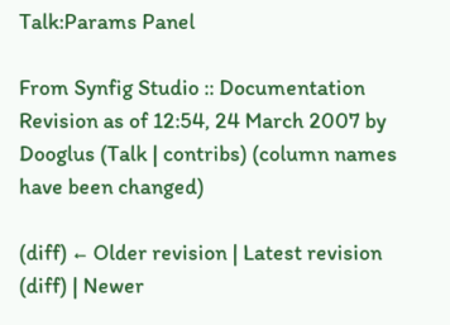Talk:Params Panel

From Synfig Studio :: Documentation
Revision as of 12:54, 24 March 2007 by Dooglus (Talk | contribs) (column names have been changed)

(diff) ← Older revision | Latest revision (diff) | Newer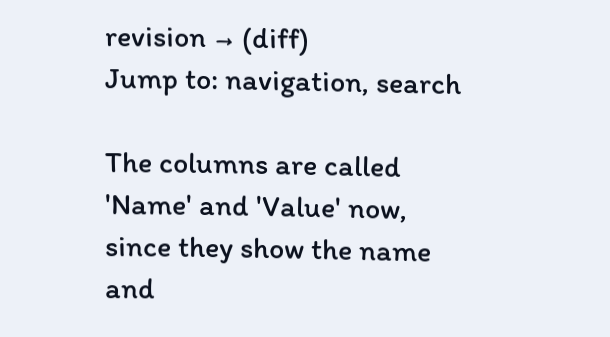revision → (diff)
Jump to: navigation, search

The columns are called 'Name' and 'Value' now, since they show the name and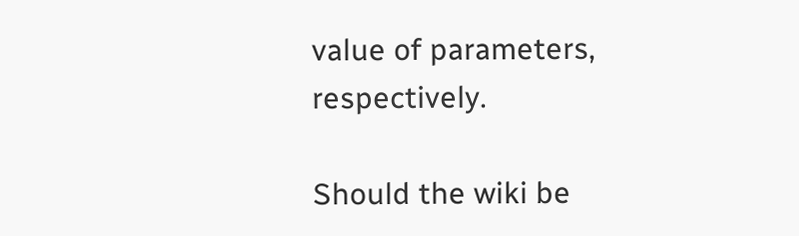value of parameters, respectively.

Should the wiki be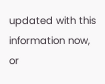updated with this information now, or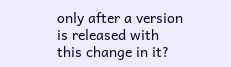only after a version is released with this change in it?